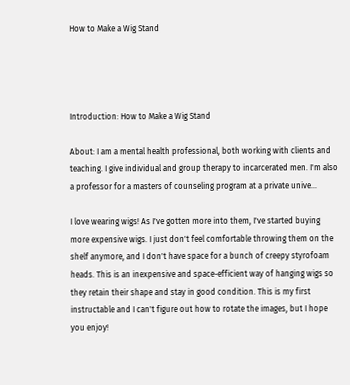How to Make a Wig Stand




Introduction: How to Make a Wig Stand

About: I am a mental health professional, both working with clients and teaching. I give individual and group therapy to incarcerated men. I'm also a professor for a masters of counseling program at a private unive...

I love wearing wigs! As I've gotten more into them, I've started buying more expensive wigs. I just don't feel comfortable throwing them on the shelf anymore, and I don't have space for a bunch of creepy styrofoam heads. This is an inexpensive and space-efficient way of hanging wigs so they retain their shape and stay in good condition. This is my first instructable and I can't figure out how to rotate the images, but I hope you enjoy!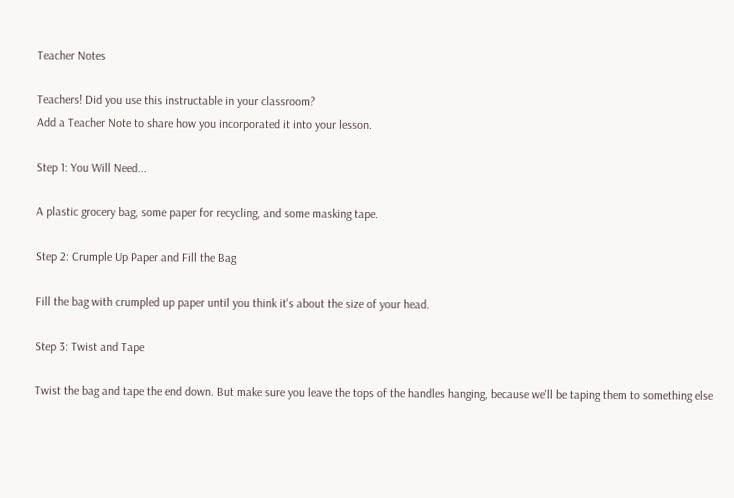Teacher Notes

Teachers! Did you use this instructable in your classroom?
Add a Teacher Note to share how you incorporated it into your lesson.

Step 1: You Will Need...

A plastic grocery bag, some paper for recycling, and some masking tape.

Step 2: Crumple Up Paper and Fill the Bag

Fill the bag with crumpled up paper until you think it's about the size of your head.

Step 3: Twist and Tape

Twist the bag and tape the end down. But make sure you leave the tops of the handles hanging, because we'll be taping them to something else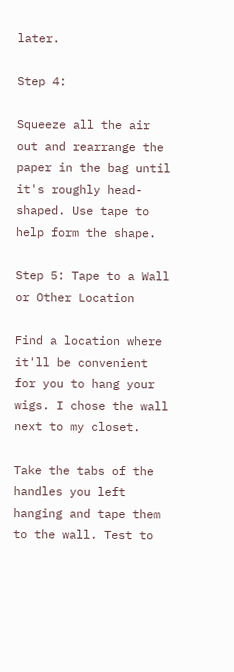later.

Step 4:

Squeeze all the air out and rearrange the paper in the bag until it's roughly head-shaped. Use tape to help form the shape.

Step 5: Tape to a Wall or Other Location

Find a location where it'll be convenient for you to hang your wigs. I chose the wall next to my closet.

Take the tabs of the handles you left hanging and tape them to the wall. Test to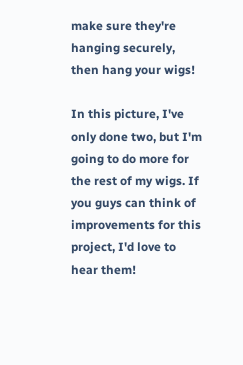make sure they're hanging securely, then hang your wigs!

In this picture, I've only done two, but I'm going to do more for the rest of my wigs. If you guys can think of improvements for this project, I'd love to hear them!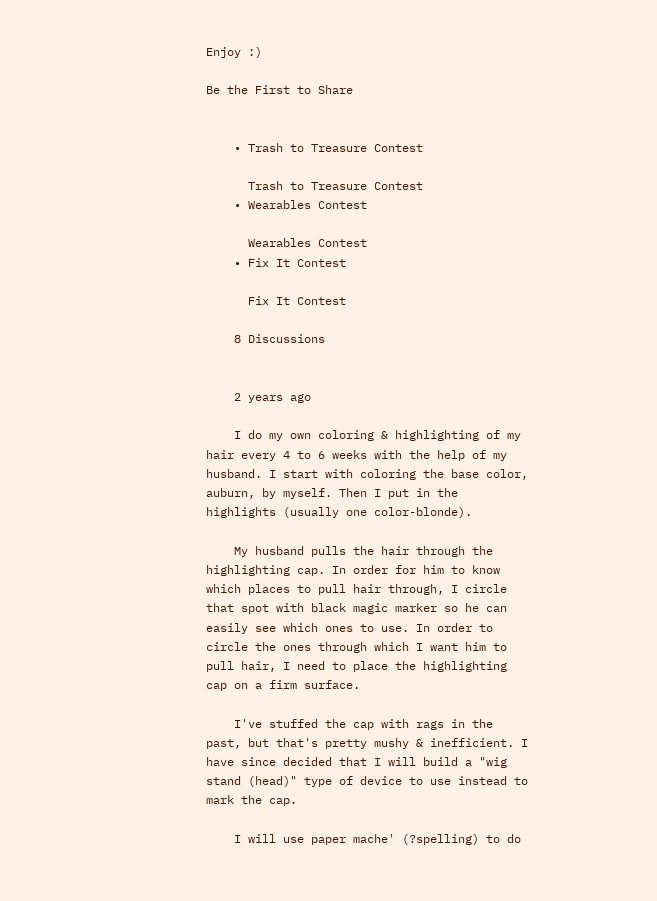Enjoy :)

Be the First to Share


    • Trash to Treasure Contest

      Trash to Treasure Contest
    • Wearables Contest

      Wearables Contest
    • Fix It Contest

      Fix It Contest

    8 Discussions


    2 years ago

    I do my own coloring & highlighting of my hair every 4 to 6 weeks with the help of my husband. I start with coloring the base color, auburn, by myself. Then I put in the highlights (usually one color-blonde).

    My husband pulls the hair through the highlighting cap. In order for him to know which places to pull hair through, I circle that spot with black magic marker so he can easily see which ones to use. In order to circle the ones through which I want him to pull hair, I need to place the highlighting cap on a firm surface.

    I've stuffed the cap with rags in the past, but that's pretty mushy & inefficient. I have since decided that I will build a "wig stand (head)" type of device to use instead to mark the cap.

    I will use paper mache' (?spelling) to do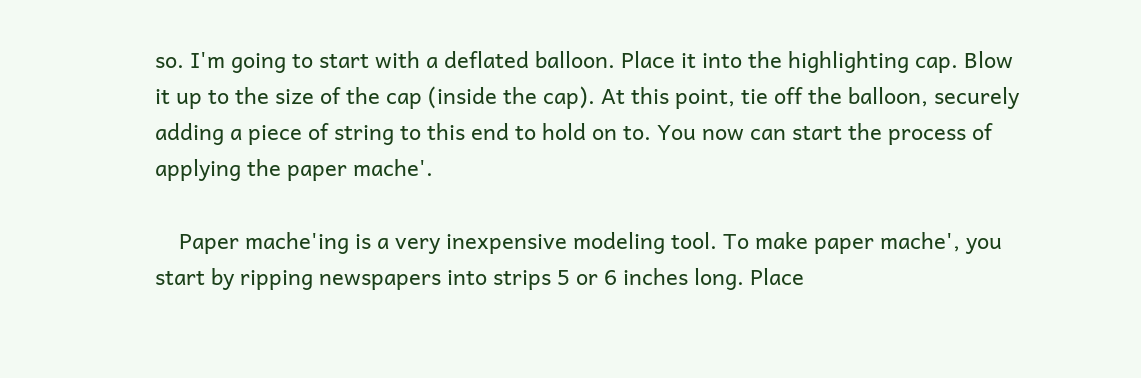so. I'm going to start with a deflated balloon. Place it into the highlighting cap. Blow it up to the size of the cap (inside the cap). At this point, tie off the balloon, securely adding a piece of string to this end to hold on to. You now can start the process of applying the paper mache'.

    Paper mache'ing is a very inexpensive modeling tool. To make paper mache', you start by ripping newspapers into strips 5 or 6 inches long. Place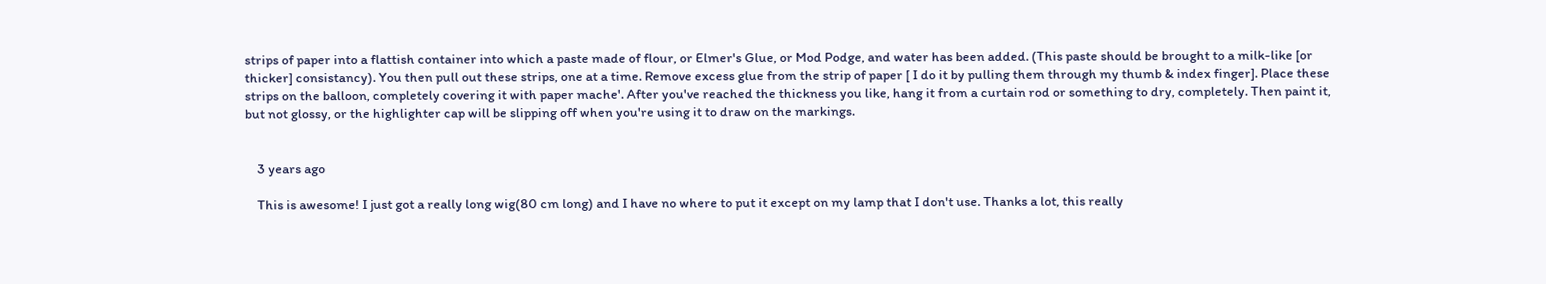strips of paper into a flattish container into which a paste made of flour, or Elmer's Glue, or Mod Podge, and water has been added. (This paste should be brought to a milk-like [or thicker] consistancy). You then pull out these strips, one at a time. Remove excess glue from the strip of paper [ I do it by pulling them through my thumb & index finger]. Place these strips on the balloon, completely covering it with paper mache'. After you've reached the thickness you like, hang it from a curtain rod or something to dry, completely. Then paint it, but not glossy, or the highlighter cap will be slipping off when you're using it to draw on the markings.


    3 years ago

    This is awesome! I just got a really long wig(80 cm long) and I have no where to put it except on my lamp that I don't use. Thanks a lot, this really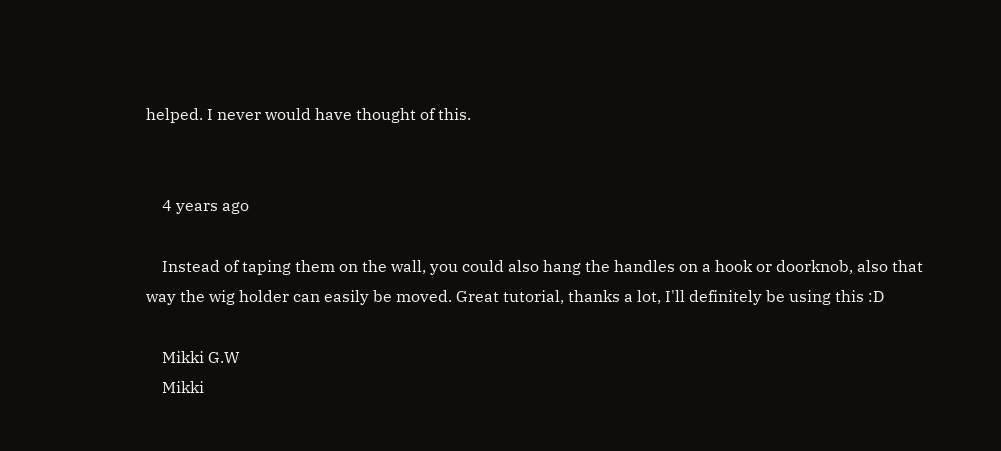helped. I never would have thought of this.


    4 years ago

    Instead of taping them on the wall, you could also hang the handles on a hook or doorknob, also that way the wig holder can easily be moved. Great tutorial, thanks a lot, I'll definitely be using this :D

    Mikki G.W
    Mikki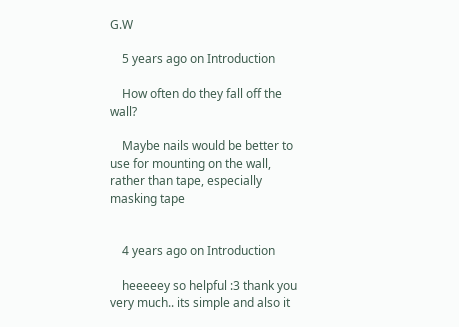G.W

    5 years ago on Introduction

    How often do they fall off the wall?

    Maybe nails would be better to use for mounting on the wall, rather than tape, especially masking tape


    4 years ago on Introduction

    heeeeey so helpful :3 thank you very much.. its simple and also it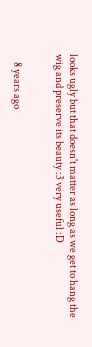looks ugly but that doesn't matter as long as we get to hang the wig and preserve its beauty :3 very useful :D


    8 years ago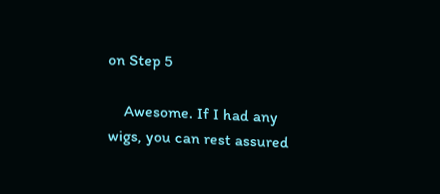on Step 5

    Awesome. If I had any wigs, you can rest assured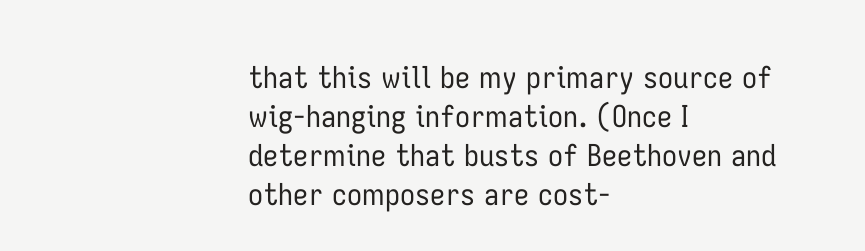that this will be my primary source of wig-hanging information. (Once I determine that busts of Beethoven and other composers are cost-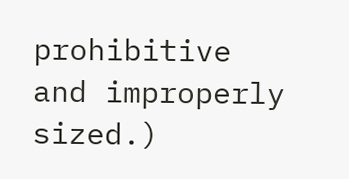prohibitive and improperly sized.)